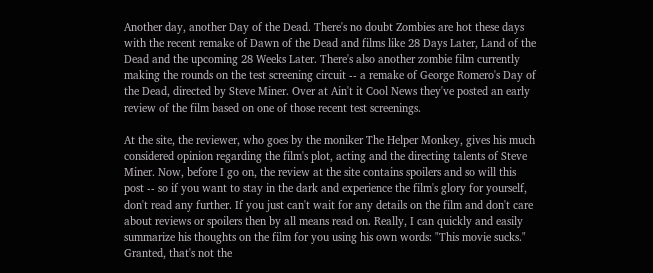Another day, another Day of the Dead. There's no doubt Zombies are hot these days with the recent remake of Dawn of the Dead and films like 28 Days Later, Land of the Dead and the upcoming 28 Weeks Later. There's also another zombie film currently making the rounds on the test screening circuit -- a remake of George Romero's Day of the Dead, directed by Steve Miner. Over at Ain't it Cool News they've posted an early review of the film based on one of those recent test screenings.

At the site, the reviewer, who goes by the moniker The Helper Monkey, gives his much considered opinion regarding the film's plot, acting and the directing talents of Steve Miner. Now, before I go on, the review at the site contains spoilers and so will this post -- so if you want to stay in the dark and experience the film's glory for yourself, don't read any further. If you just can't wait for any details on the film and don't care about reviews or spoilers then by all means read on. Really, I can quickly and easily summarize his thoughts on the film for you using his own words: "This movie sucks." Granted, that's not the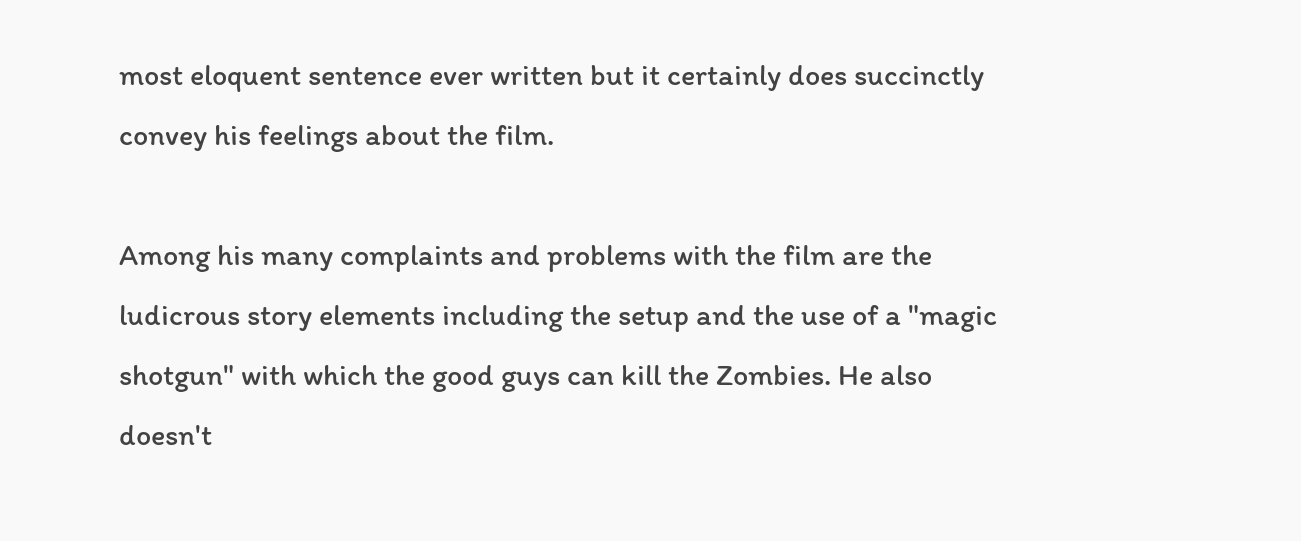most eloquent sentence ever written but it certainly does succinctly convey his feelings about the film.

Among his many complaints and problems with the film are the ludicrous story elements including the setup and the use of a "magic shotgun" with which the good guys can kill the Zombies. He also doesn't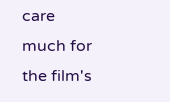care much for the film's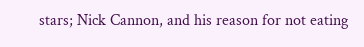stars; Nick Cannon, and his reason for not eating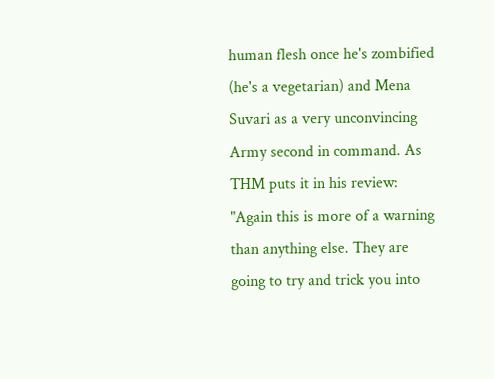human flesh once he's zombified (he's a vegetarian) and Mena Suvari as a very unconvincing Army second in command. As THM puts it in his review: "Again this is more of a warning than anything else. They are going to try and trick you into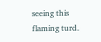seeing this flaming turd.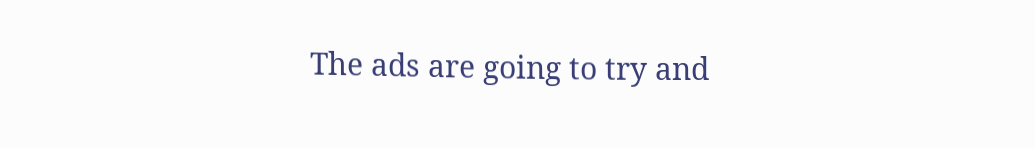The ads are going to try and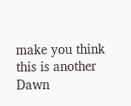make you think this is another Dawn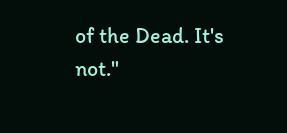of the Dead. It's not."